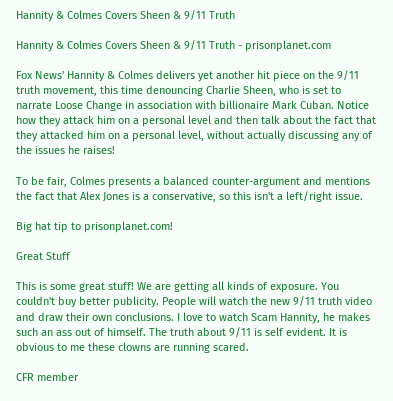Hannity & Colmes Covers Sheen & 9/11 Truth

Hannity & Colmes Covers Sheen & 9/11 Truth - prisonplanet.com

Fox News' Hannity & Colmes delivers yet another hit piece on the 9/11 truth movement, this time denouncing Charlie Sheen, who is set to narrate Loose Change in association with billionaire Mark Cuban. Notice how they attack him on a personal level and then talk about the fact that they attacked him on a personal level, without actually discussing any of the issues he raises!

To be fair, Colmes presents a balanced counter-argument and mentions the fact that Alex Jones is a conservative, so this isn't a left/right issue.

Big hat tip to prisonplanet.com!

Great Stuff

This is some great stuff! We are getting all kinds of exposure. You couldn't buy better publicity. People will watch the new 9/11 truth video and draw their own conclusions. I love to watch Scam Hannity, he makes such an ass out of himself. The truth about 9/11 is self evident. It is obvious to me these clowns are running scared.

CFR member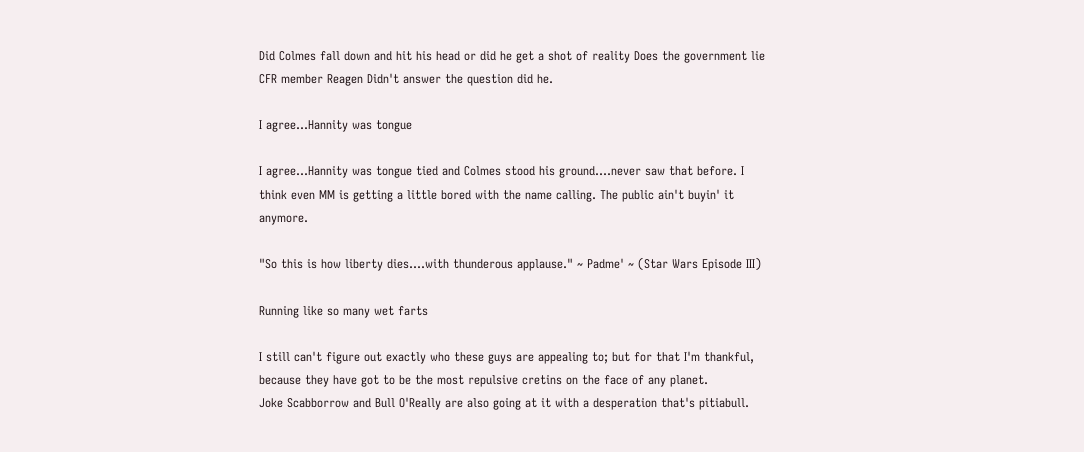Did Colmes fall down and hit his head or did he get a shot of reality Does the government lie CFR member Reagen Didn't answer the question did he.

I agree...Hannity was tongue

I agree...Hannity was tongue tied and Colmes stood his ground....never saw that before. I think even MM is getting a little bored with the name calling. The public ain't buyin' it anymore.

"So this is how liberty dies....with thunderous applause." ~ Padme' ~ (Star Wars Episode III)

Running like so many wet farts

I still can't figure out exactly who these guys are appealing to; but for that I'm thankful, because they have got to be the most repulsive cretins on the face of any planet.
Joke Scabborrow and Bull O'Really are also going at it with a desperation that's pitiabull.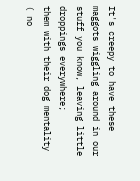It's creepy to have these maggots wiggling around in our stuff you know, leaving little droppings everywhere;
them with their dog mentality ( no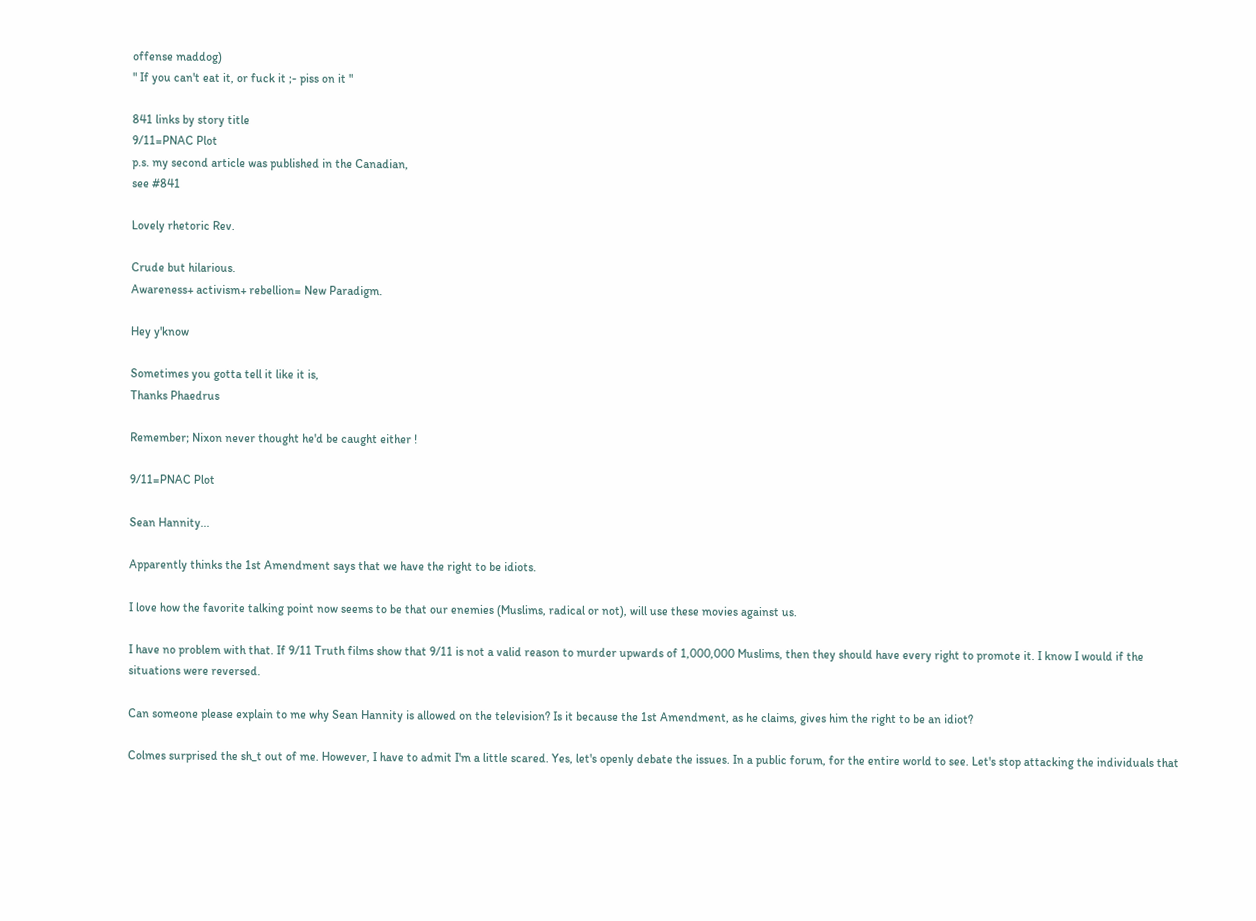offense maddog)
" If you can't eat it, or fuck it ;- piss on it "

841 links by story title
9/11=PNAC Plot
p.s. my second article was published in the Canadian,
see #841

Lovely rhetoric Rev.

Crude but hilarious.
Awareness+ activism+ rebellion= New Paradigm.

Hey y'know

Sometimes you gotta tell it like it is,
Thanks Phaedrus

Remember; Nixon never thought he'd be caught either !

9/11=PNAC Plot

Sean Hannity...

Apparently thinks the 1st Amendment says that we have the right to be idiots.

I love how the favorite talking point now seems to be that our enemies (Muslims, radical or not), will use these movies against us.

I have no problem with that. If 9/11 Truth films show that 9/11 is not a valid reason to murder upwards of 1,000,000 Muslims, then they should have every right to promote it. I know I would if the situations were reversed.

Can someone please explain to me why Sean Hannity is allowed on the television? Is it because the 1st Amendment, as he claims, gives him the right to be an idiot?

Colmes surprised the sh_t out of me. However, I have to admit I'm a little scared. Yes, let's openly debate the issues. In a public forum, for the entire world to see. Let's stop attacking the individuals that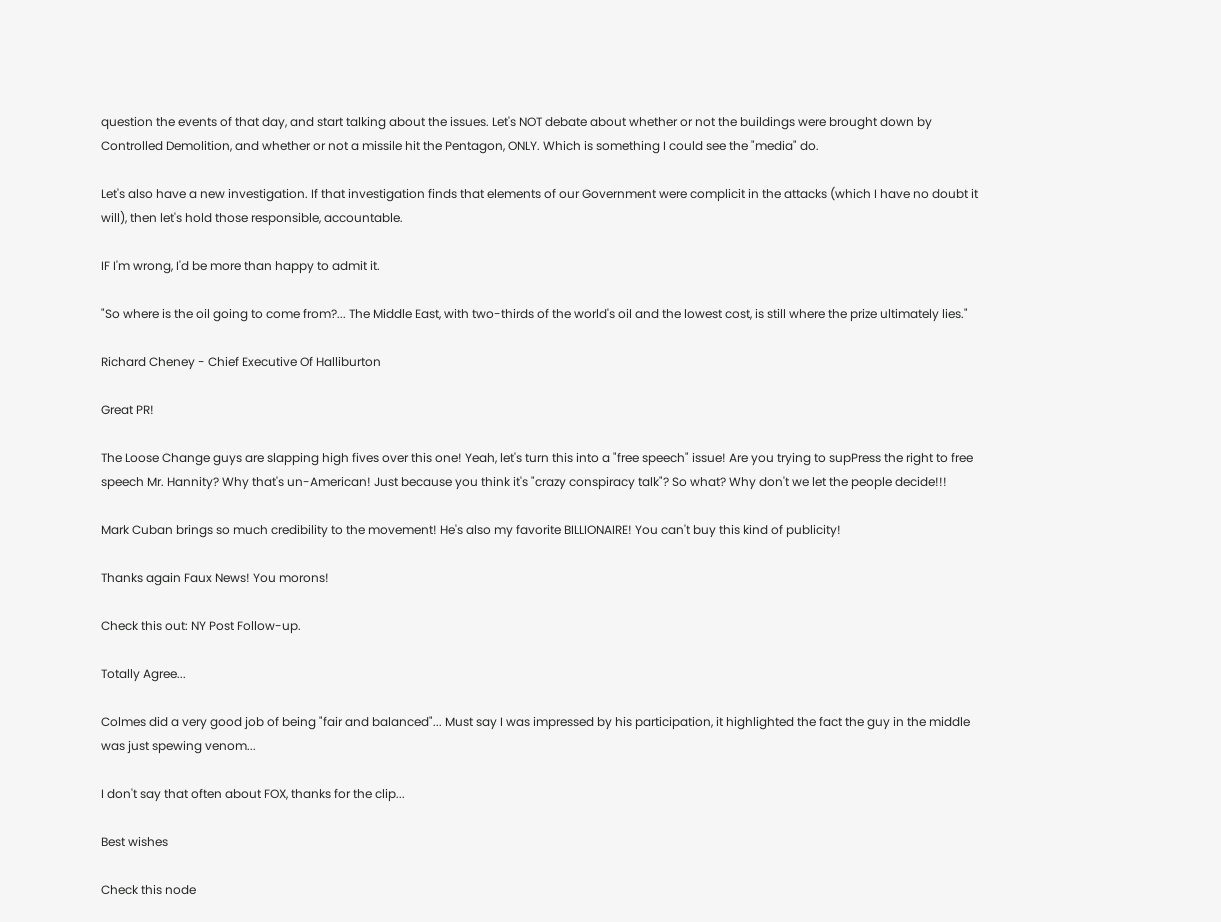question the events of that day, and start talking about the issues. Let's NOT debate about whether or not the buildings were brought down by Controlled Demolition, and whether or not a missile hit the Pentagon, ONLY. Which is something I could see the "media" do.

Let's also have a new investigation. If that investigation finds that elements of our Government were complicit in the attacks (which I have no doubt it will), then let's hold those responsible, accountable.

IF I'm wrong, I'd be more than happy to admit it.

"So where is the oil going to come from?... The Middle East, with two-thirds of the world's oil and the lowest cost, is still where the prize ultimately lies."

Richard Cheney - Chief Executive Of Halliburton

Great PR!

The Loose Change guys are slapping high fives over this one! Yeah, let's turn this into a "free speech" issue! Are you trying to supPress the right to free speech Mr. Hannity? Why that's un-American! Just because you think it's "crazy conspiracy talk"? So what? Why don't we let the people decide!!!

Mark Cuban brings so much credibility to the movement! He's also my favorite BILLIONAIRE! You can't buy this kind of publicity!

Thanks again Faux News! You morons!

Check this out: NY Post Follow-up.

Totally Agree...

Colmes did a very good job of being "fair and balanced"... Must say I was impressed by his participation, it highlighted the fact the guy in the middle was just spewing venom...

I don't say that often about FOX, thanks for the clip...

Best wishes

Check this node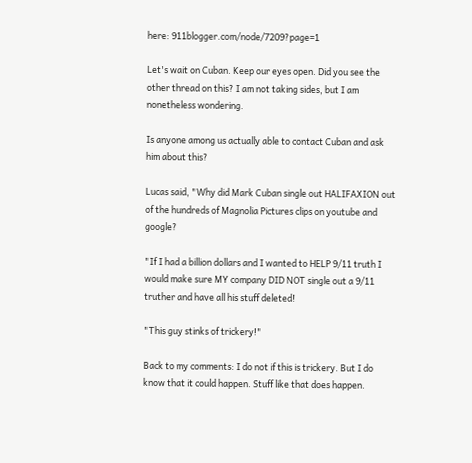here: 911blogger.com/node/7209?page=1

Let's wait on Cuban. Keep our eyes open. Did you see the other thread on this? I am not taking sides, but I am nonetheless wondering.

Is anyone among us actually able to contact Cuban and ask him about this?

Lucas said, "Why did Mark Cuban single out HALIFAXION out of the hundreds of Magnolia Pictures clips on youtube and google?

"If I had a billion dollars and I wanted to HELP 9/11 truth I would make sure MY company DID NOT single out a 9/11 truther and have all his stuff deleted!

"This guy stinks of trickery!"

Back to my comments: I do not if this is trickery. But I do know that it could happen. Stuff like that does happen.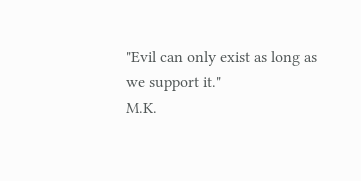"Evil can only exist as long as we support it."
M.K.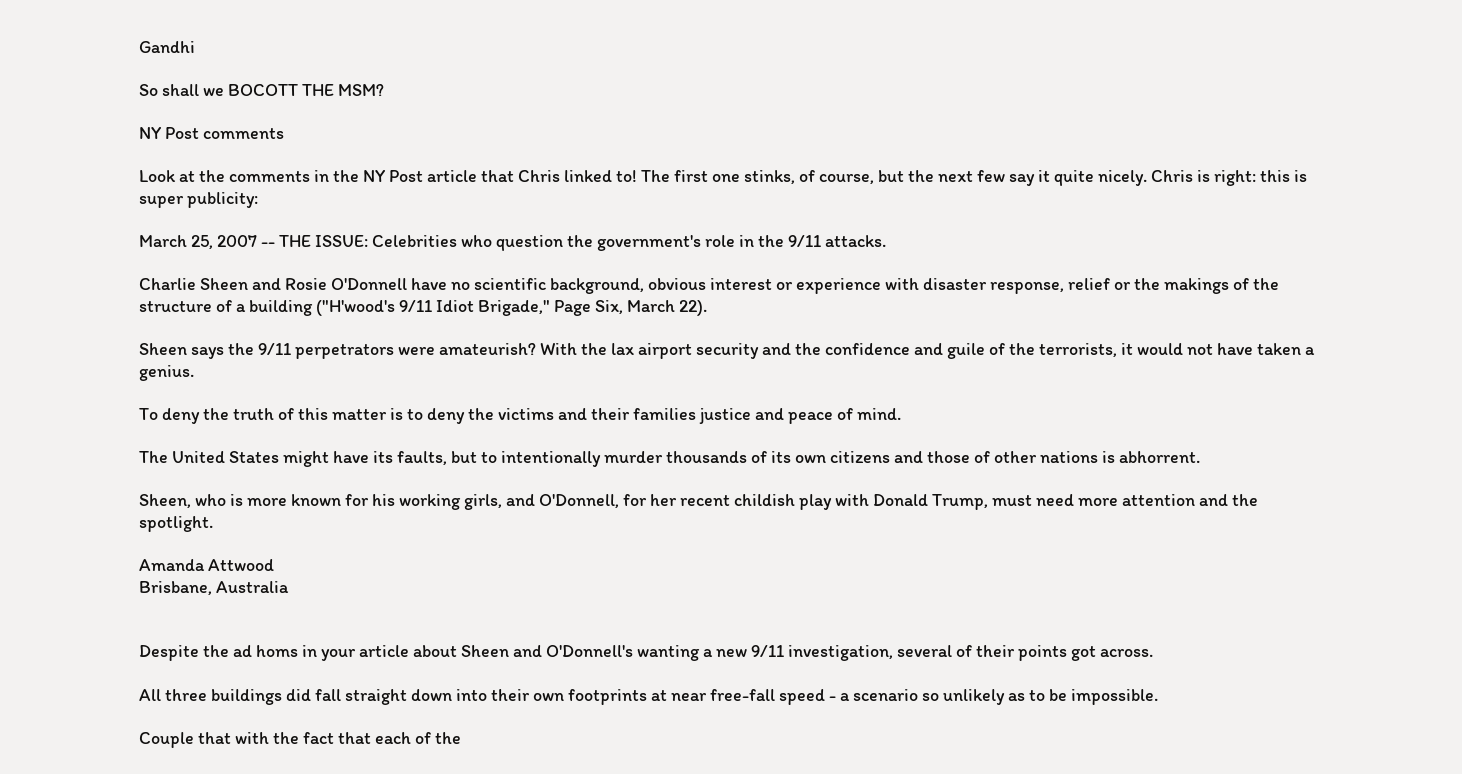Gandhi

So shall we BOCOTT THE MSM?

NY Post comments

Look at the comments in the NY Post article that Chris linked to! The first one stinks, of course, but the next few say it quite nicely. Chris is right: this is super publicity:

March 25, 2007 -- THE ISSUE: Celebrities who question the government's role in the 9/11 attacks.

Charlie Sheen and Rosie O'Donnell have no scientific background, obvious interest or experience with disaster response, relief or the makings of the structure of a building ("H'wood's 9/11 Idiot Brigade," Page Six, March 22).

Sheen says the 9/11 perpetrators were amateurish? With the lax airport security and the confidence and guile of the terrorists, it would not have taken a genius.

To deny the truth of this matter is to deny the victims and their families justice and peace of mind.

The United States might have its faults, but to intentionally murder thousands of its own citizens and those of other nations is abhorrent.

Sheen, who is more known for his working girls, and O'Donnell, for her recent childish play with Donald Trump, must need more attention and the spotlight.

Amanda Attwood
Brisbane, Australia


Despite the ad homs in your article about Sheen and O'Donnell's wanting a new 9/11 investigation, several of their points got across.

All three buildings did fall straight down into their own footprints at near free-fall speed - a scenario so unlikely as to be impossible.

Couple that with the fact that each of the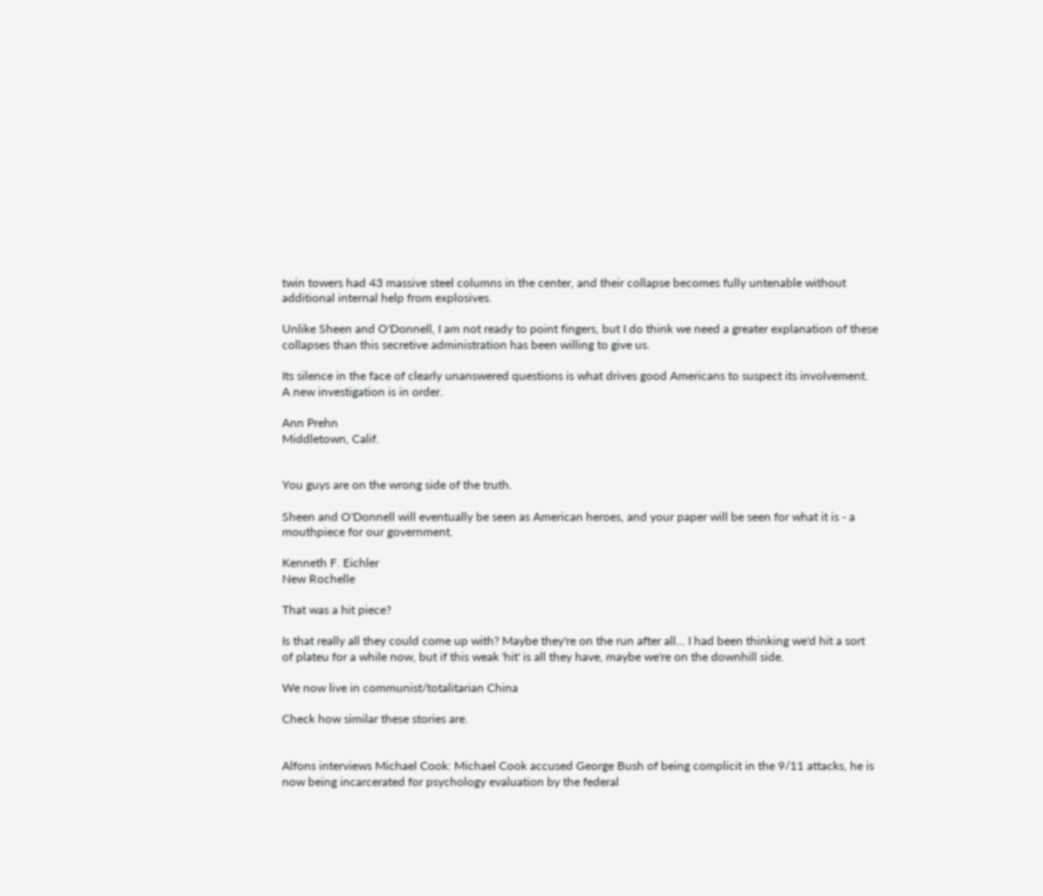twin towers had 43 massive steel columns in the center, and their collapse becomes fully untenable without additional internal help from explosives.

Unlike Sheen and O'Donnell, I am not ready to point fingers, but I do think we need a greater explanation of these collapses than this secretive administration has been willing to give us.

Its silence in the face of clearly unanswered questions is what drives good Americans to suspect its involvement. A new investigation is in order.

Ann Prehn
Middletown, Calif.


You guys are on the wrong side of the truth.

Sheen and O'Donnell will eventually be seen as American heroes, and your paper will be seen for what it is - a mouthpiece for our government.

Kenneth F. Eichler
New Rochelle

That was a hit piece?

Is that really all they could come up with? Maybe they're on the run after all... I had been thinking we'd hit a sort of plateu for a while now, but if this weak 'hit' is all they have, maybe we're on the downhill side.

We now live in communist/totalitarian China

Check how similar these stories are.


Alfons interviews Michael Cook: Michael Cook accused George Bush of being complicit in the 9/11 attacks, he is now being incarcerated for psychology evaluation by the federal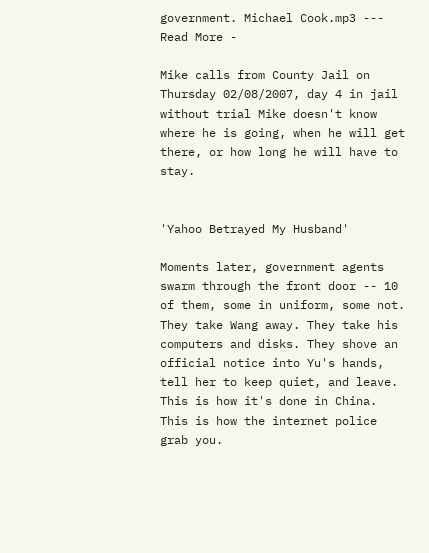government. Michael Cook.mp3 --- Read More -

Mike calls from County Jail on Thursday 02/08/2007, day 4 in jail without trial Mike doesn't know where he is going, when he will get there, or how long he will have to stay.


'Yahoo Betrayed My Husband'

Moments later, government agents swarm through the front door -- 10 of them, some in uniform, some not. They take Wang away. They take his computers and disks. They shove an official notice into Yu's hands, tell her to keep quiet, and leave. This is how it's done in China. This is how the internet police grab you.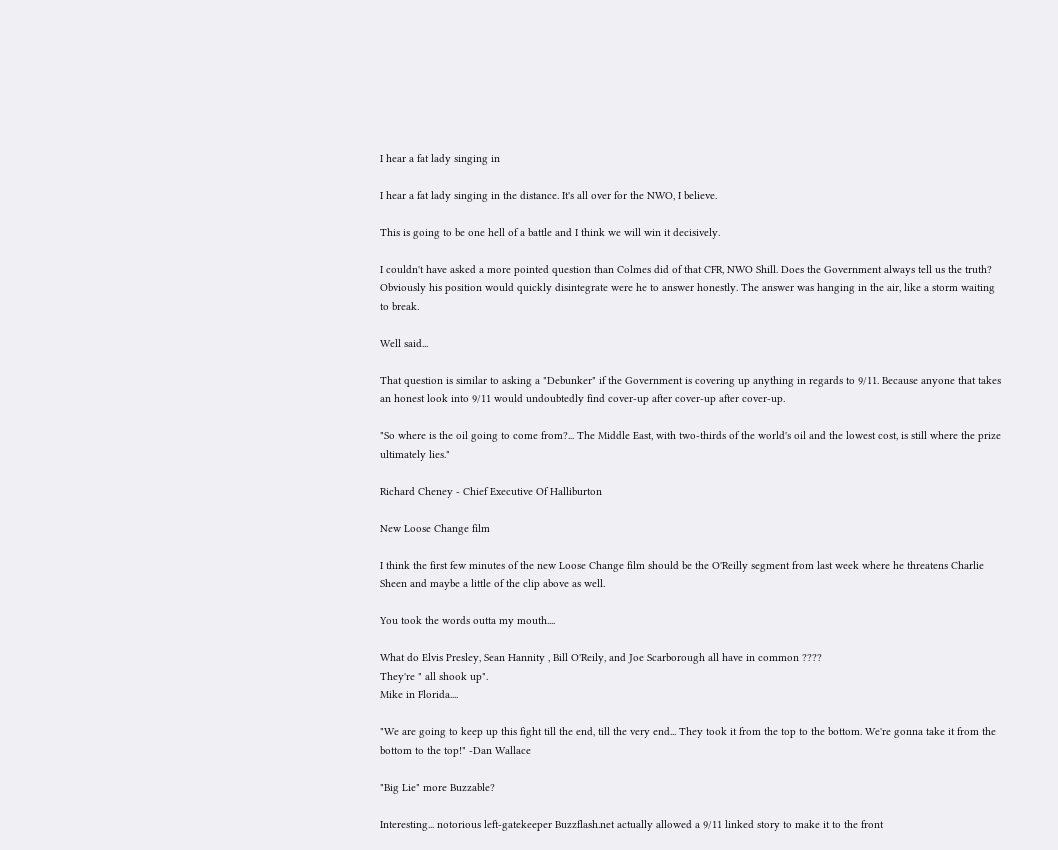I hear a fat lady singing in

I hear a fat lady singing in the distance. It's all over for the NWO, I believe.

This is going to be one hell of a battle and I think we will win it decisively.

I couldn't have asked a more pointed question than Colmes did of that CFR, NWO Shill. Does the Government always tell us the truth? Obviously his position would quickly disintegrate were he to answer honestly. The answer was hanging in the air, like a storm waiting to break.

Well said...

That question is similar to asking a "Debunker" if the Government is covering up anything in regards to 9/11. Because anyone that takes an honest look into 9/11 would undoubtedly find cover-up after cover-up after cover-up.

"So where is the oil going to come from?... The Middle East, with two-thirds of the world's oil and the lowest cost, is still where the prize ultimately lies."

Richard Cheney - Chief Executive Of Halliburton

New Loose Change film

I think the first few minutes of the new Loose Change film should be the O'Reilly segment from last week where he threatens Charlie Sheen and maybe a little of the clip above as well.

You took the words outta my mouth....

What do Elvis Presley, Sean Hannity , Bill O'Reily, and Joe Scarborough all have in common ????
They're " all shook up".
Mike in Florida....

"We are going to keep up this fight till the end, till the very end... They took it from the top to the bottom. We're gonna take it from the bottom to the top!" -Dan Wallace

"Big Lie" more Buzzable?

Interesting... notorious left-gatekeeper Buzzflash.net actually allowed a 9/11 linked story to make it to the front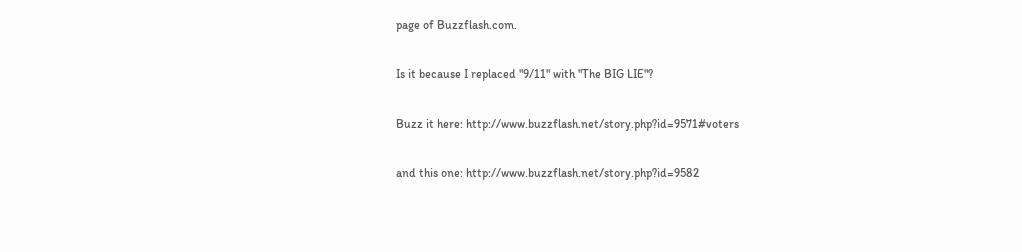page of Buzzflash.com.

Is it because I replaced "9/11" with "The BIG LIE"?

Buzz it here: http://www.buzzflash.net/story.php?id=9571#voters

and this one: http://www.buzzflash.net/story.php?id=9582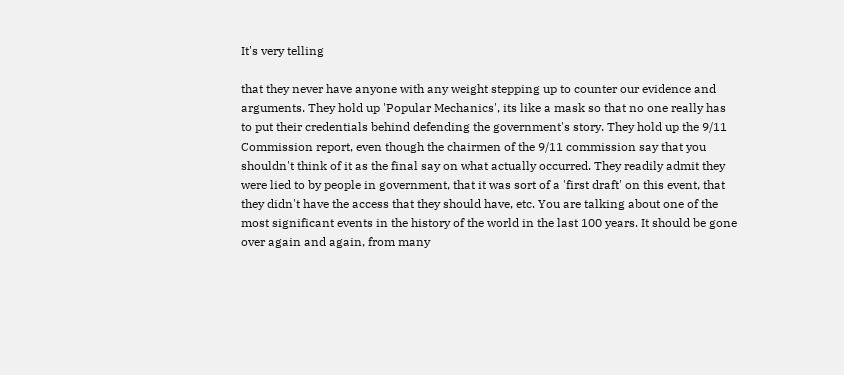It's very telling

that they never have anyone with any weight stepping up to counter our evidence and arguments. They hold up 'Popular Mechanics', its like a mask so that no one really has to put their credentials behind defending the government's story. They hold up the 9/11 Commission report, even though the chairmen of the 9/11 commission say that you shouldn't think of it as the final say on what actually occurred. They readily admit they were lied to by people in government, that it was sort of a 'first draft' on this event, that they didn't have the access that they should have, etc. You are talking about one of the most significant events in the history of the world in the last 100 years. It should be gone over again and again, from many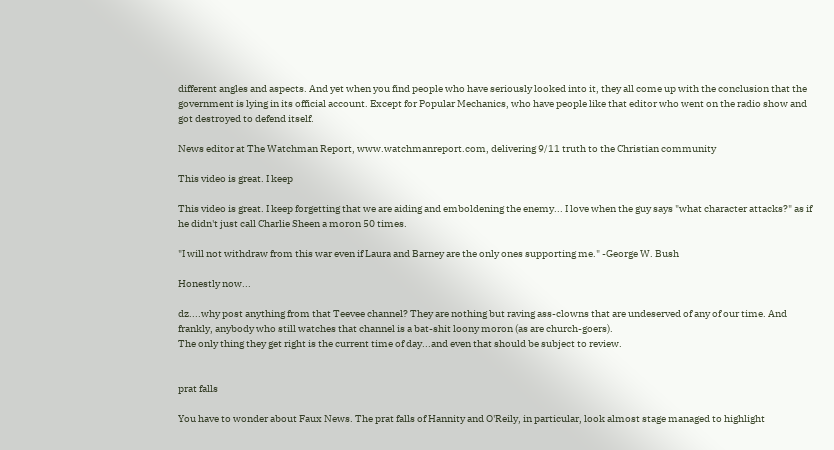different angles and aspects. And yet when you find people who have seriously looked into it, they all come up with the conclusion that the government is lying in its official account. Except for Popular Mechanics, who have people like that editor who went on the radio show and got destroyed to defend itself.

News editor at The Watchman Report, www.watchmanreport.com, delivering 9/11 truth to the Christian community

This video is great. I keep

This video is great. I keep forgetting that we are aiding and emboldening the enemy... I love when the guy says "what character attacks?" as if he didn't just call Charlie Sheen a moron 50 times.

"I will not withdraw from this war even if Laura and Barney are the only ones supporting me." -George W. Bush

Honestly now...

dz....why post anything from that Teevee channel? They are nothing but raving ass-clowns that are undeserved of any of our time. And frankly, anybody who still watches that channel is a bat-shit loony moron (as are church-goers).
The only thing they get right is the current time of day...and even that should be subject to review.


prat falls

You have to wonder about Faux News. The prat falls of Hannity and O'Reily, in particular, look almost stage managed to highlight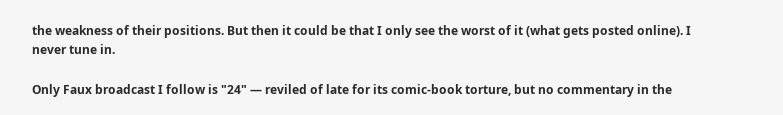the weakness of their positions. But then it could be that I only see the worst of it (what gets posted online). I never tune in.

Only Faux broadcast I follow is "24" — reviled of late for its comic-book torture, but no commentary in the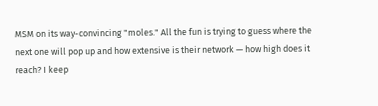MSM on its way-convincing "moles." All the fun is trying to guess where the next one will pop up and how extensive is their network — how high does it reach? I keep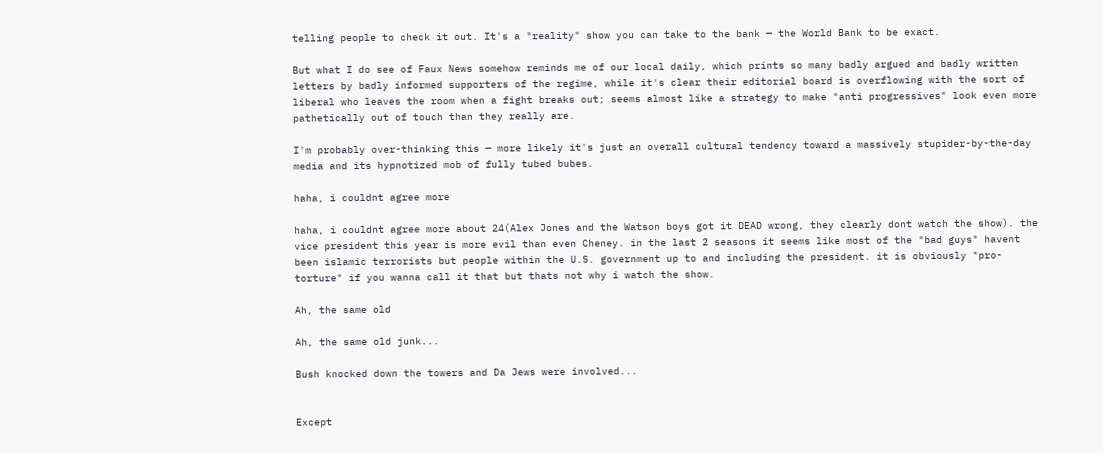telling people to check it out. It's a "reality" show you can take to the bank — the World Bank to be exact.

But what I do see of Faux News somehow reminds me of our local daily, which prints so many badly argued and badly written letters by badly informed supporters of the regime, while it's clear their editorial board is overflowing with the sort of liberal who leaves the room when a fight breaks out; seems almost like a strategy to make "anti progressives" look even more pathetically out of touch than they really are.

I'm probably over-thinking this — more likely it's just an overall cultural tendency toward a massively stupider-by-the-day media and its hypnotized mob of fully tubed bubes.

haha, i couldnt agree more

haha, i couldnt agree more about 24(Alex Jones and the Watson boys got it DEAD wrong, they clearly dont watch the show). the vice president this year is more evil than even Cheney. in the last 2 seasons it seems like most of the "bad guys" havent been islamic terrorists but people within the U.S. government up to and including the president. it is obviously "pro-torture" if you wanna call it that but thats not why i watch the show.

Ah, the same old

Ah, the same old junk...

Bush knocked down the towers and Da Jews were involved...


Except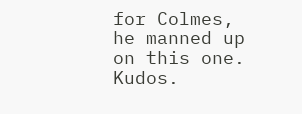for Colmes, he manned up on this one. Kudos.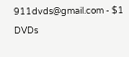911dvds@gmail.com - $1 DVDs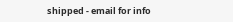shipped - email for info